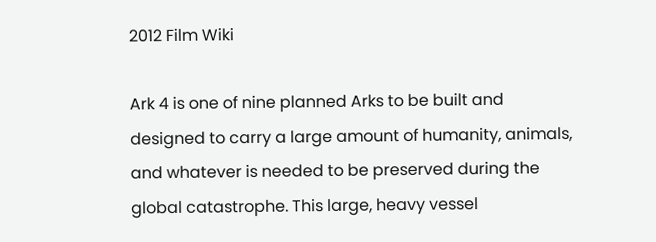2012 Film Wiki

Ark 4 is one of nine planned Arks to be built and designed to carry a large amount of humanity, animals, and whatever is needed to be preserved during the global catastrophe. This large, heavy vessel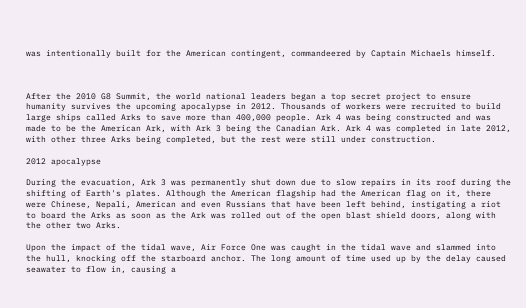was intentionally built for the American contingent, commandeered by Captain Michaels himself.



After the 2010 G8 Summit, the world national leaders began a top secret project to ensure humanity survives the upcoming apocalypse in 2012. Thousands of workers were recruited to build large ships called Arks to save more than 400,000 people. Ark 4 was being constructed and was made to be the American Ark, with Ark 3 being the Canadian Ark. Ark 4 was completed in late 2012, with other three Arks being completed, but the rest were still under construction.

2012 apocalypse

During the evacuation, Ark 3 was permanently shut down due to slow repairs in its roof during the shifting of Earth's plates. Although the American flagship had the American flag on it, there were Chinese, Nepali, American and even Russians that have been left behind, instigating a riot to board the Arks as soon as the Ark was rolled out of the open blast shield doors, along with the other two Arks.

Upon the impact of the tidal wave, Air Force One was caught in the tidal wave and slammed into the hull, knocking off the starboard anchor. The long amount of time used up by the delay caused seawater to flow in, causing a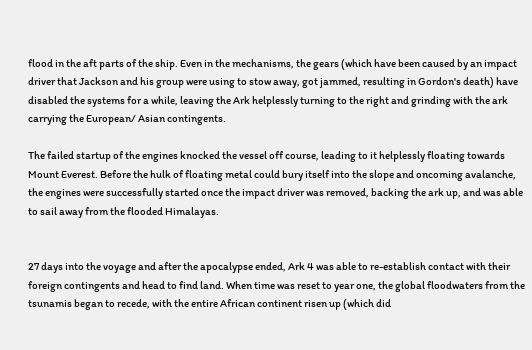flood in the aft parts of the ship. Even in the mechanisms, the gears (which have been caused by an impact driver that Jackson and his group were using to stow away, got jammed, resulting in Gordon's death) have disabled the systems for a while, leaving the Ark helplessly turning to the right and grinding with the ark carrying the European/ Asian contingents.

The failed startup of the engines knocked the vessel off course, leading to it helplessly floating towards Mount Everest. Before the hulk of floating metal could bury itself into the slope and oncoming avalanche, the engines were successfully started once the impact driver was removed, backing the ark up, and was able to sail away from the flooded Himalayas.


27 days into the voyage and after the apocalypse ended, Ark 4 was able to re-establish contact with their foreign contingents and head to find land. When time was reset to year one, the global floodwaters from the tsunamis began to recede, with the entire African continent risen up (which did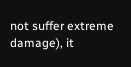not suffer extreme damage), it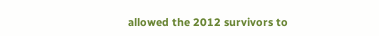allowed the 2012 survivors to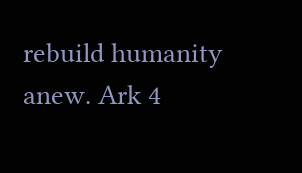rebuild humanity anew. Ark 4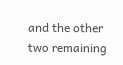and the other two remaining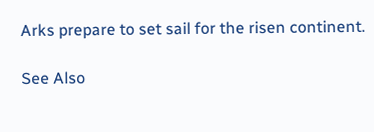Arks prepare to set sail for the risen continent.

See Also